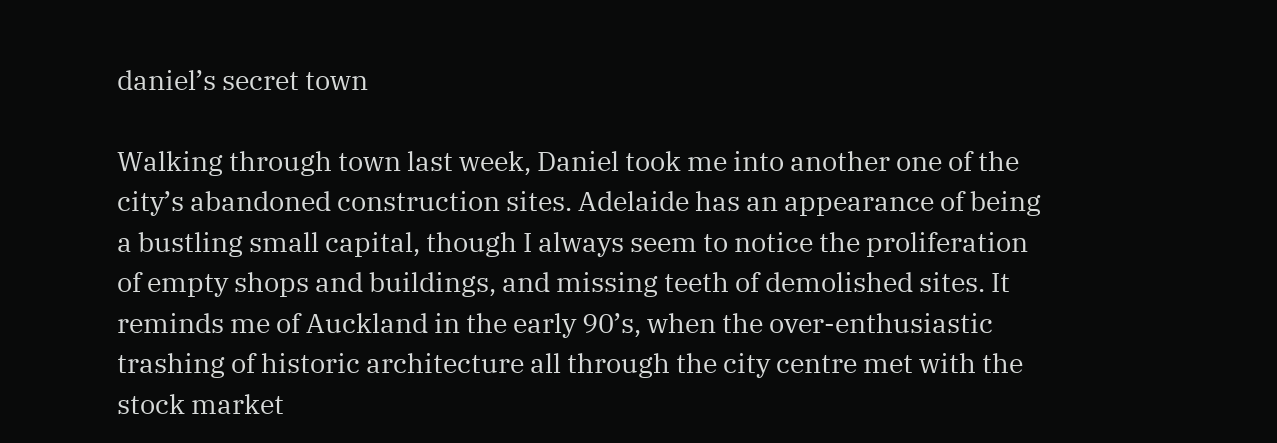daniel’s secret town

Walking through town last week, Daniel took me into another one of the city’s abandoned construction sites. Adelaide has an appearance of being a bustling small capital, though I always seem to notice the proliferation of empty shops and buildings, and missing teeth of demolished sites. It reminds me of Auckland in the early 90’s, when the over-enthusiastic trashing of historic architecture all through the city centre met with the stock market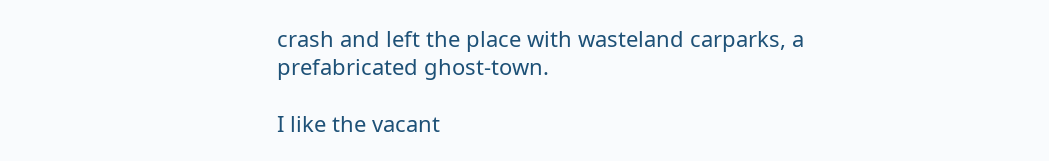crash and left the place with wasteland carparks, a prefabricated ghost-town.

I like the vacant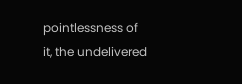pointlessness of it, the undelivered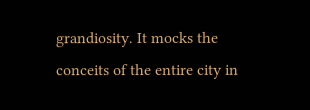grandiosity. It mocks the conceits of the entire city in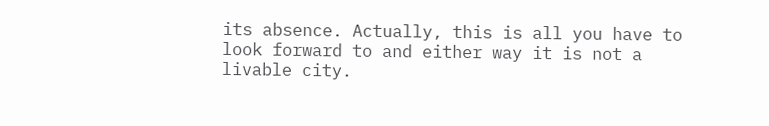its absence. Actually, this is all you have to look forward to and either way it is not a livable city.